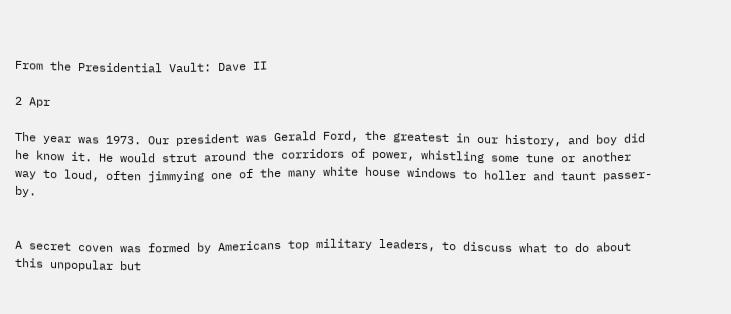From the Presidential Vault: Dave II

2 Apr

The year was 1973. Our president was Gerald Ford, the greatest in our history, and boy did he know it. He would strut around the corridors of power, whistling some tune or another way to loud, often jimmying one of the many white house windows to holler and taunt passer-by.


A secret coven was formed by Americans top military leaders, to discuss what to do about this unpopular but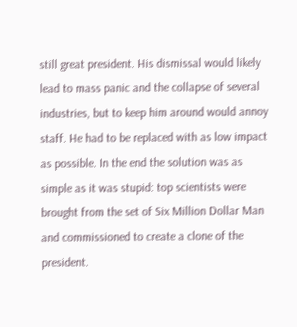still great president. His dismissal would likely lead to mass panic and the collapse of several industries, but to keep him around would annoy staff. He had to be replaced with as low impact as possible. In the end the solution was as simple as it was stupid: top scientists were brought from the set of Six Million Dollar Man and commissioned to create a clone of the president.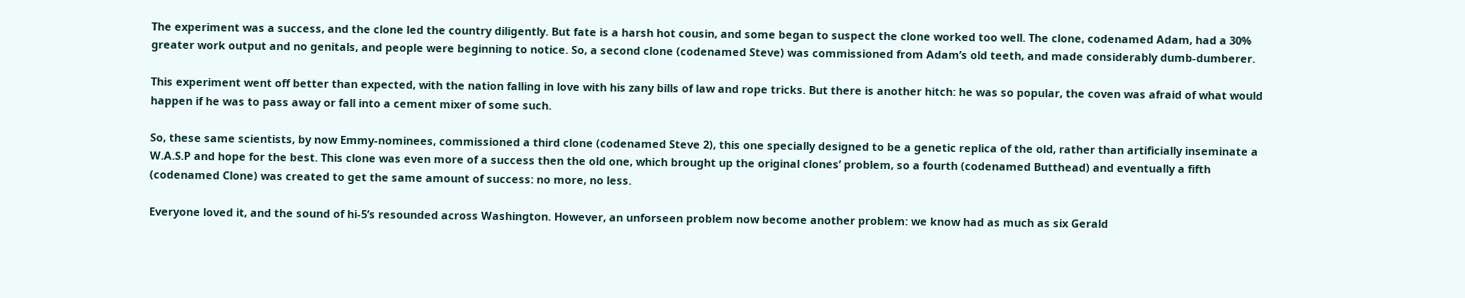The experiment was a success, and the clone led the country diligently. But fate is a harsh hot cousin, and some began to suspect the clone worked too well. The clone, codenamed Adam, had a 30% greater work output and no genitals, and people were beginning to notice. So, a second clone (codenamed Steve) was commissioned from Adam’s old teeth, and made considerably dumb-dumberer.

This experiment went off better than expected, with the nation falling in love with his zany bills of law and rope tricks. But there is another hitch: he was so popular, the coven was afraid of what would happen if he was to pass away or fall into a cement mixer of some such.

So, these same scientists, by now Emmy-nominees, commissioned a third clone (codenamed Steve 2), this one specially designed to be a genetic replica of the old, rather than artificially inseminate a W.A.S.P and hope for the best. This clone was even more of a success then the old one, which brought up the original clones’ problem, so a fourth (codenamed Butthead) and eventually a fifth (codenamed Clone) was created to get the same amount of success: no more, no less.

Everyone loved it, and the sound of hi-5’s resounded across Washington. However, an unforseen problem now become another problem: we know had as much as six Gerald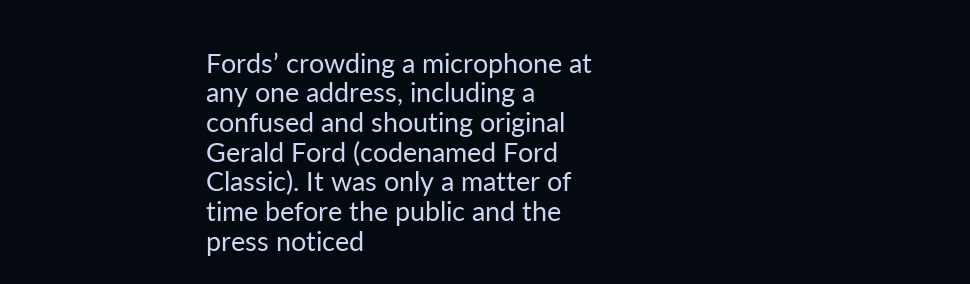Fords’ crowding a microphone at any one address, including a confused and shouting original Gerald Ford (codenamed Ford Classic). It was only a matter of time before the public and the press noticed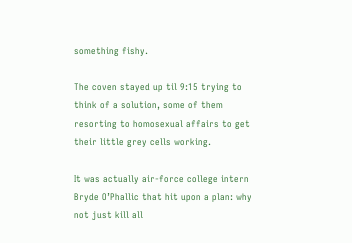something fishy.

The coven stayed up til 9:15 trying to think of a solution, some of them resorting to homosexual affairs to get their little grey cells working.

It was actually air-force college intern Bryde O’Phallic that hit upon a plan: why not just kill all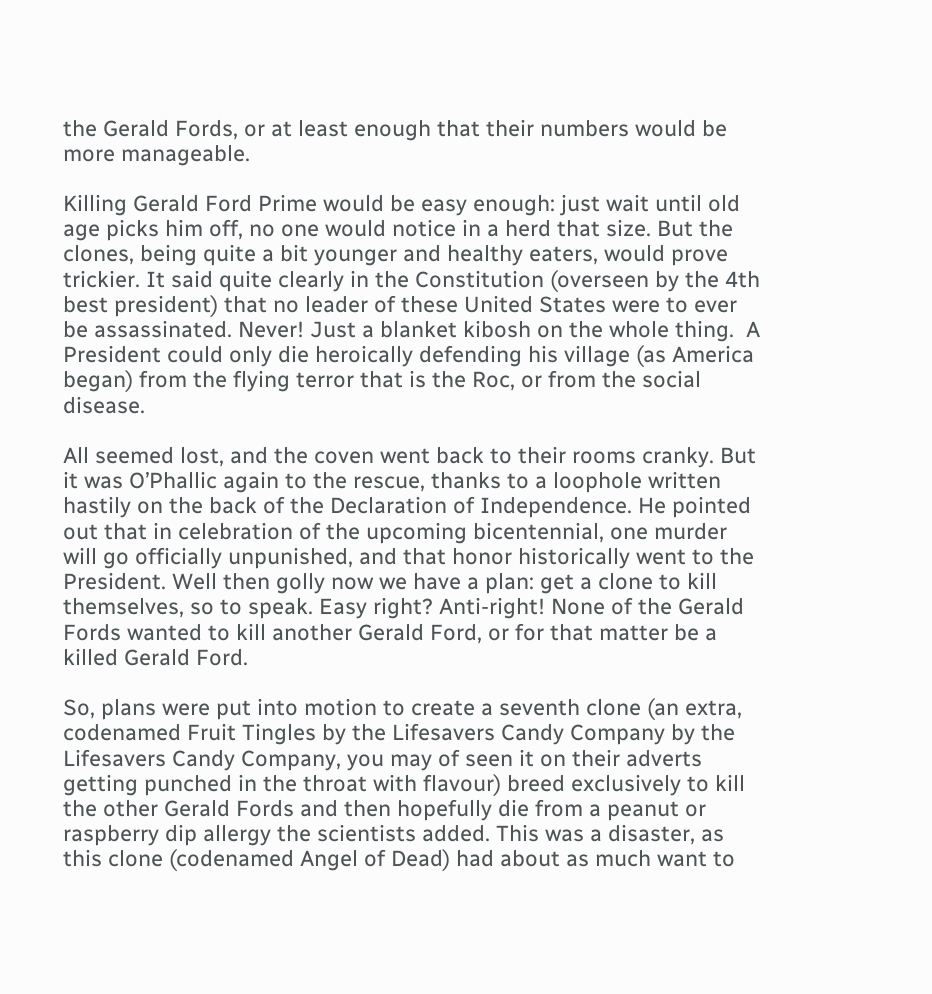the Gerald Fords, or at least enough that their numbers would be more manageable.

Killing Gerald Ford Prime would be easy enough: just wait until old age picks him off, no one would notice in a herd that size. But the clones, being quite a bit younger and healthy eaters, would prove trickier. It said quite clearly in the Constitution (overseen by the 4th best president) that no leader of these United States were to ever be assassinated. Never! Just a blanket kibosh on the whole thing.  A President could only die heroically defending his village (as America began) from the flying terror that is the Roc, or from the social disease.

All seemed lost, and the coven went back to their rooms cranky. But it was O’Phallic again to the rescue, thanks to a loophole written hastily on the back of the Declaration of Independence. He pointed out that in celebration of the upcoming bicentennial, one murder will go officially unpunished, and that honor historically went to the President. Well then golly now we have a plan: get a clone to kill themselves, so to speak. Easy right? Anti-right! None of the Gerald Fords wanted to kill another Gerald Ford, or for that matter be a killed Gerald Ford.

So, plans were put into motion to create a seventh clone (an extra, codenamed Fruit Tingles by the Lifesavers Candy Company by the Lifesavers Candy Company, you may of seen it on their adverts getting punched in the throat with flavour) breed exclusively to kill the other Gerald Fords and then hopefully die from a peanut or raspberry dip allergy the scientists added. This was a disaster, as this clone (codenamed Angel of Dead) had about as much want to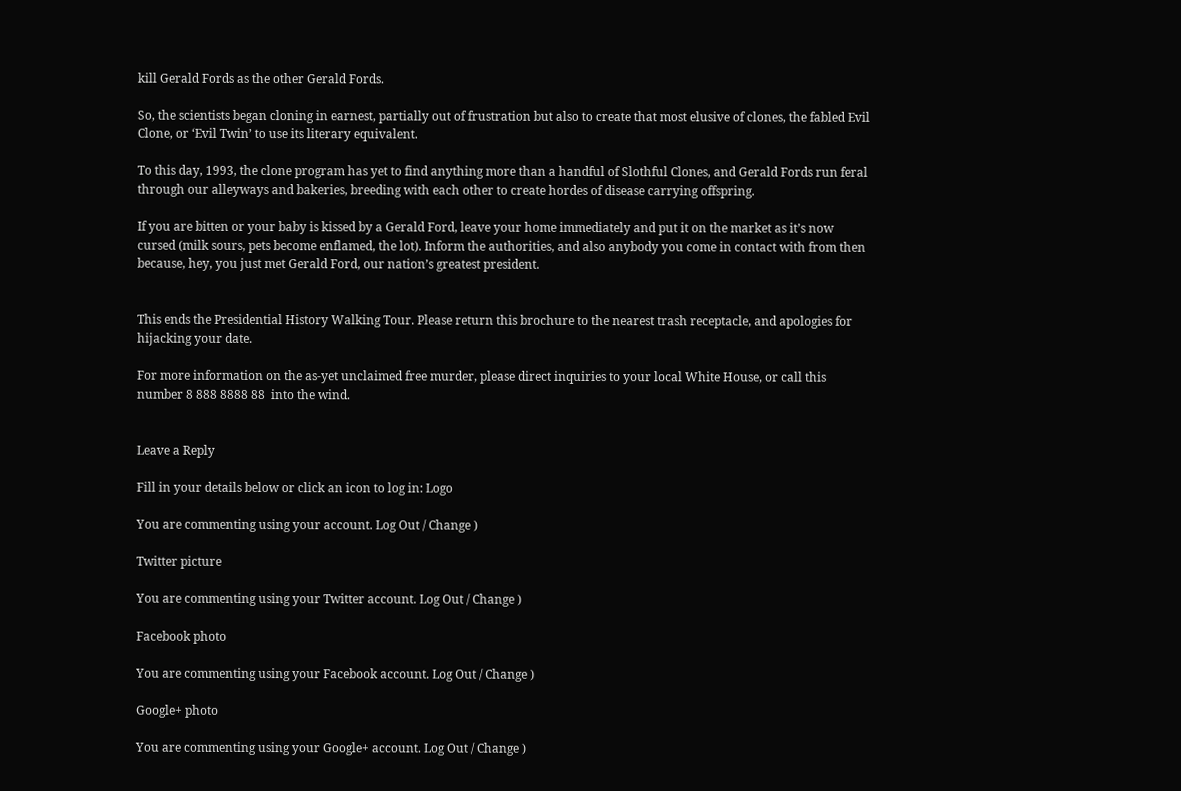kill Gerald Fords as the other Gerald Fords.

So, the scientists began cloning in earnest, partially out of frustration but also to create that most elusive of clones, the fabled Evil Clone, or ‘Evil Twin’ to use its literary equivalent.

To this day, 1993, the clone program has yet to find anything more than a handful of Slothful Clones, and Gerald Fords run feral through our alleyways and bakeries, breeding with each other to create hordes of disease carrying offspring.

If you are bitten or your baby is kissed by a Gerald Ford, leave your home immediately and put it on the market as it’s now cursed (milk sours, pets become enflamed, the lot). Inform the authorities, and also anybody you come in contact with from then because, hey, you just met Gerald Ford, our nation’s greatest president.


This ends the Presidential History Walking Tour. Please return this brochure to the nearest trash receptacle, and apologies for hijacking your date.

For more information on the as-yet unclaimed free murder, please direct inquiries to your local White House, or call this number 8 888 8888 88  into the wind.


Leave a Reply

Fill in your details below or click an icon to log in: Logo

You are commenting using your account. Log Out / Change )

Twitter picture

You are commenting using your Twitter account. Log Out / Change )

Facebook photo

You are commenting using your Facebook account. Log Out / Change )

Google+ photo

You are commenting using your Google+ account. Log Out / Change )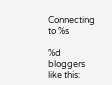Connecting to %s

%d bloggers like this: